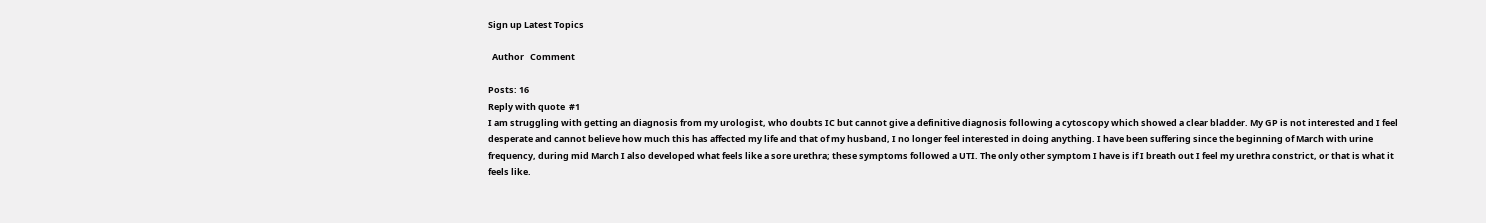Sign up Latest Topics

  Author   Comment

Posts: 16
Reply with quote  #1
I am struggling with getting an diagnosis from my urologist, who doubts IC but cannot give a definitive diagnosis following a cytoscopy which showed a clear bladder. My GP is not interested and I feel desperate and cannot believe how much this has affected my life and that of my husband, I no longer feel interested in doing anything. I have been suffering since the beginning of March with urine frequency, during mid March I also developed what feels like a sore urethra; these symptoms followed a UTI. The only other symptom I have is if I breath out I feel my urethra constrict, or that is what it feels like.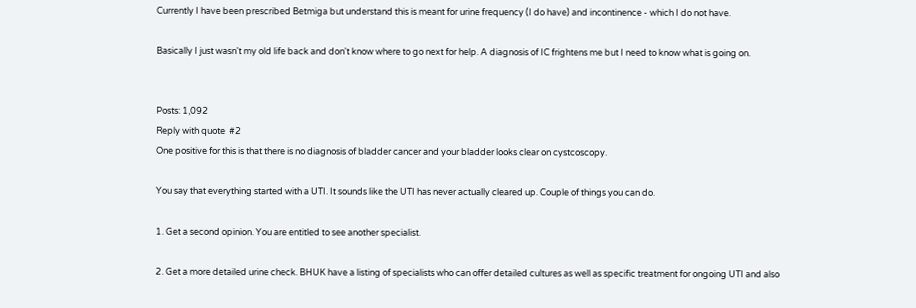Currently I have been prescribed Betmiga but understand this is meant for urine frequency (I do have) and incontinence - which I do not have.

Basically I just wasn't my old life back and don't know where to go next for help. A diagnosis of IC frightens me but I need to know what is going on.


Posts: 1,092
Reply with quote  #2
One positive for this is that there is no diagnosis of bladder cancer and your bladder looks clear on cystcoscopy.

You say that everything started with a UTI. It sounds like the UTI has never actually cleared up. Couple of things you can do.

1. Get a second opinion. You are entitled to see another specialist.

2. Get a more detailed urine check. BHUK have a listing of specialists who can offer detailed cultures as well as specific treatment for ongoing UTI and also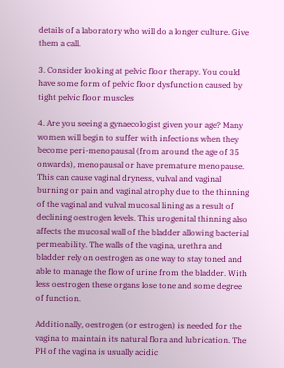details of a laboratory who will do a longer culture. Give them a call.

3. Consider looking at pelvic floor therapy. You could have some form of pelvic floor dysfunction caused by tight pelvic floor muscles

4. Are you seeing a gynaecologist given your age? Many women will begin to suffer with infections when they become peri-menopausal (from around the age of 35 onwards), menopausal or have premature menopause. This can cause vaginal dryness, vulval and vaginal burning or pain and vaginal atrophy due to the thinning of the vaginal and vulval mucosal lining as a result of declining oestrogen levels. This urogenital thinning also affects the mucosal wall of the bladder allowing bacterial permeability. The walls of the vagina, urethra and bladder rely on oestrogen as one way to stay toned and able to manage the flow of urine from the bladder. With less oestrogen these organs lose tone and some degree of function.

Additionally, oestrogen (or estrogen) is needed for the vagina to maintain its natural flora and lubrication. The PH of the vagina is usually acidic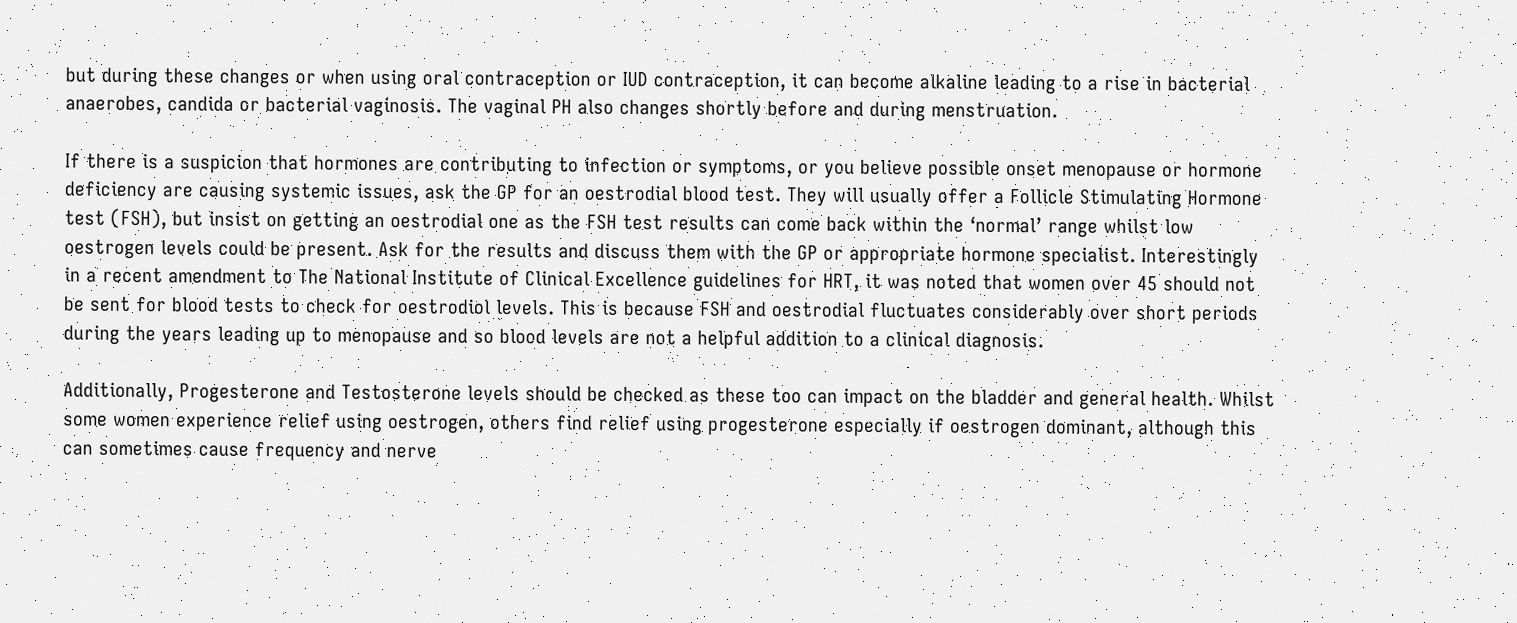but during these changes or when using oral contraception or IUD contraception, it can become alkaline leading to a rise in bacterial anaerobes, candida or bacterial vaginosis. The vaginal PH also changes shortly before and during menstruation.

If there is a suspicion that hormones are contributing to infection or symptoms, or you believe possible onset menopause or hormone deficiency are causing systemic issues, ask the GP for an oestrodial blood test. They will usually offer a Follicle Stimulating Hormone test (FSH), but insist on getting an oestrodial one as the FSH test results can come back within the ‘normal’ range whilst low oestrogen levels could be present. Ask for the results and discuss them with the GP or appropriate hormone specialist. Interestingly in a recent amendment to The National Institute of Clinical Excellence guidelines for HRT, it was noted that women over 45 should not be sent for blood tests to check for oestrodiol levels. This is because FSH and oestrodial fluctuates considerably over short periods during the years leading up to menopause and so blood levels are not a helpful addition to a clinical diagnosis.

Additionally, Progesterone and Testosterone levels should be checked as these too can impact on the bladder and general health. Whilst some women experience relief using oestrogen, others find relief using progesterone especially if oestrogen dominant, although this can sometimes cause frequency and nerve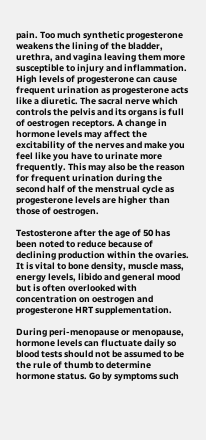pain. Too much synthetic progesterone weakens the lining of the bladder, urethra, and vagina leaving them more susceptible to injury and inflammation. High levels of progesterone can cause frequent urination as progesterone acts like a diuretic. The sacral nerve which controls the pelvis and its organs is full of oestrogen receptors. A change in hormone levels may affect the excitability of the nerves and make you feel like you have to urinate more frequently. This may also be the reason for frequent urination during the second half of the menstrual cycle as progesterone levels are higher than those of oestrogen.

Testosterone after the age of 50 has been noted to reduce because of declining production within the ovaries. It is vital to bone density, muscle mass, energy levels, libido and general mood but is often overlooked with concentration on oestrogen and progesterone HRT supplementation.

During peri-menopause or menopause, hormone levels can fluctuate daily so blood tests should not be assumed to be the rule of thumb to determine hormone status. Go by symptoms such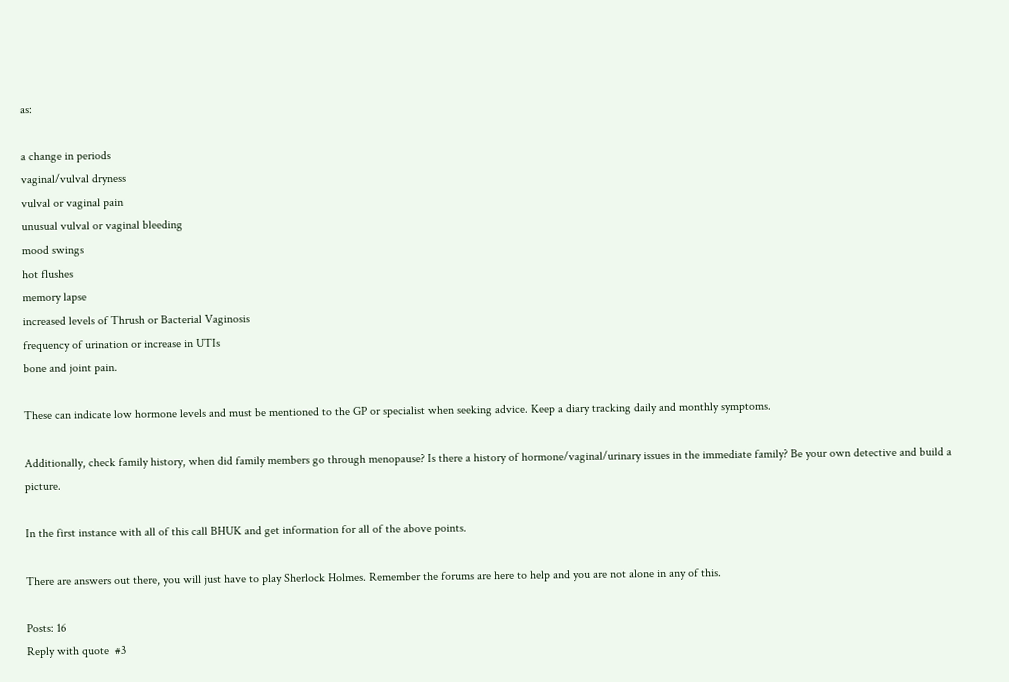as:

a change in periods
vaginal/vulval dryness
vulval or vaginal pain
unusual vulval or vaginal bleeding
mood swings
hot flushes
memory lapse
increased levels of Thrush or Bacterial Vaginosis
frequency of urination or increase in UTIs
bone and joint pain.

These can indicate low hormone levels and must be mentioned to the GP or specialist when seeking advice. Keep a diary tracking daily and monthly symptoms.

Additionally, check family history, when did family members go through menopause? Is there a history of hormone/vaginal/urinary issues in the immediate family? Be your own detective and build a picture.

In the first instance with all of this call BHUK and get information for all of the above points.

There are answers out there, you will just have to play Sherlock Holmes. Remember the forums are here to help and you are not alone in any of this.

Posts: 16
Reply with quote  #3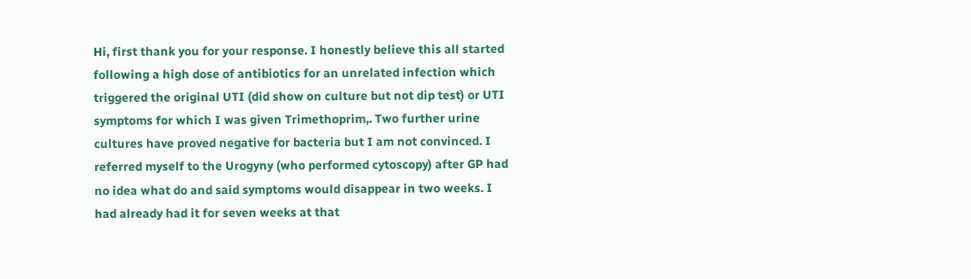Hi, first thank you for your response. I honestly believe this all started following a high dose of antibiotics for an unrelated infection which triggered the original UTI (did show on culture but not dip test) or UTI symptoms for which I was given Trimethoprim,. Two further urine cultures have proved negative for bacteria but I am not convinced. I referred myself to the Urogyny (who performed cytoscopy) after GP had no idea what do and said symptoms would disappear in two weeks. I had already had it for seven weeks at that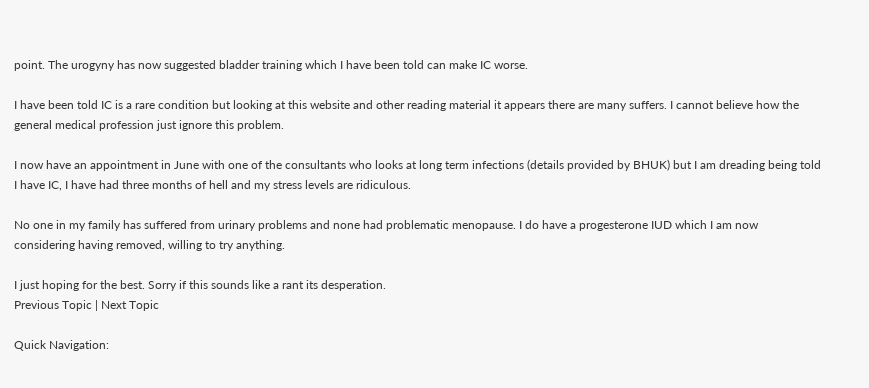point. The urogyny has now suggested bladder training which I have been told can make IC worse.

I have been told IC is a rare condition but looking at this website and other reading material it appears there are many suffers. I cannot believe how the general medical profession just ignore this problem.

I now have an appointment in June with one of the consultants who looks at long term infections (details provided by BHUK) but I am dreading being told I have IC, I have had three months of hell and my stress levels are ridiculous.

No one in my family has suffered from urinary problems and none had problematic menopause. I do have a progesterone IUD which I am now considering having removed, willing to try anything.

I just hoping for the best. Sorry if this sounds like a rant its desperation.
Previous Topic | Next Topic

Quick Navigation: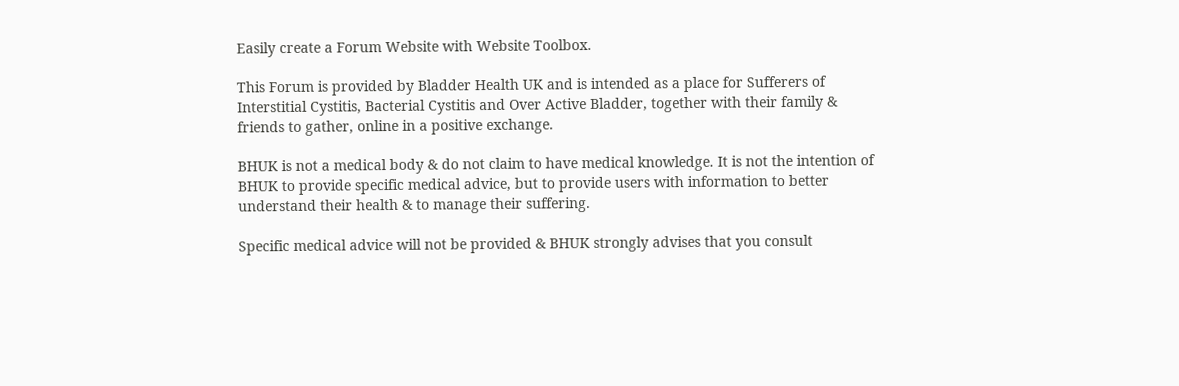Easily create a Forum Website with Website Toolbox.

This Forum is provided by Bladder Health UK and is intended as a place for Sufferers of Interstitial Cystitis, Bacterial Cystitis and Over Active Bladder, together with their family & friends to gather, online in a positive exchange.

BHUK is not a medical body & do not claim to have medical knowledge. It is not the intention of BHUK to provide specific medical advice, but to provide users with information to better understand their health & to manage their suffering.

Specific medical advice will not be provided & BHUK strongly advises that you consult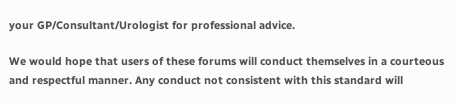your GP/Consultant/Urologist for professional advice.

We would hope that users of these forums will conduct themselves in a courteous and respectful manner. Any conduct not consistent with this standard will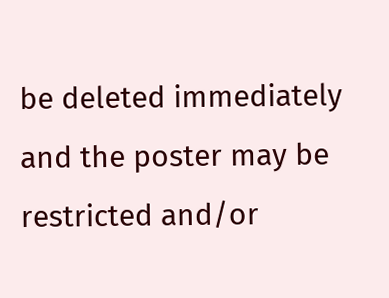be deleted immediately and the poster may be restricted and/or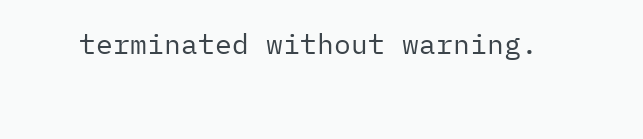terminated without warning.